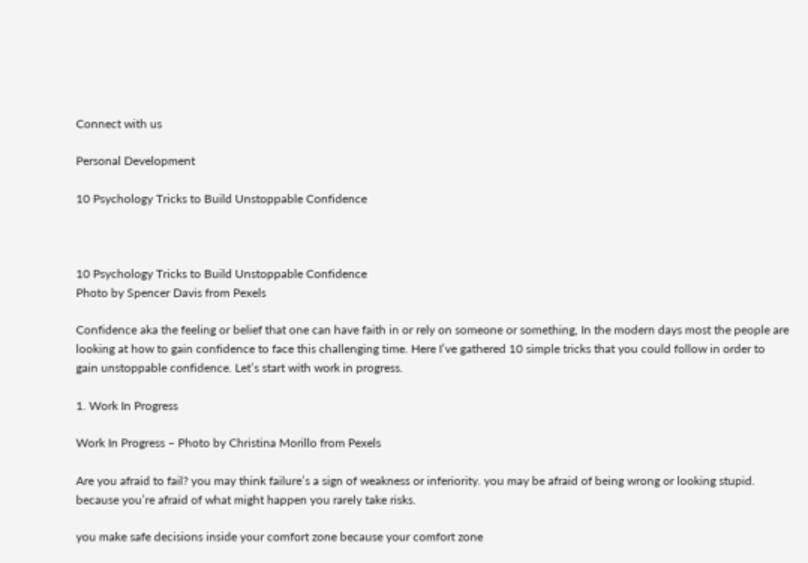Connect with us

Personal Development

10 Psychology Tricks to Build Unstoppable Confidence



10 Psychology Tricks to Build Unstoppable Confidence
Photo by Spencer Davis from Pexels

Confidence aka the feeling or belief that one can have faith in or rely on someone or something, In the modern days most the people are looking at how to gain confidence to face this challenging time. Here I’ve gathered 10 simple tricks that you could follow in order to gain unstoppable confidence. Let’s start with work in progress.

1. Work In Progress

Work In Progress – Photo by Christina Morillo from Pexels

Are you afraid to fail? you may think failure’s a sign of weakness or inferiority. you may be afraid of being wrong or looking stupid. because you’re afraid of what might happen you rarely take risks.

you make safe decisions inside your comfort zone because your comfort zone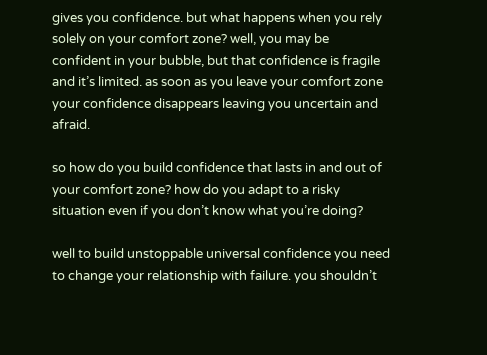gives you confidence. but what happens when you rely solely on your comfort zone? well, you may be confident in your bubble, but that confidence is fragile and it’s limited. as soon as you leave your comfort zone your confidence disappears leaving you uncertain and afraid.

so how do you build confidence that lasts in and out of your comfort zone? how do you adapt to a risky situation even if you don’t know what you’re doing?

well to build unstoppable universal confidence you need to change your relationship with failure. you shouldn’t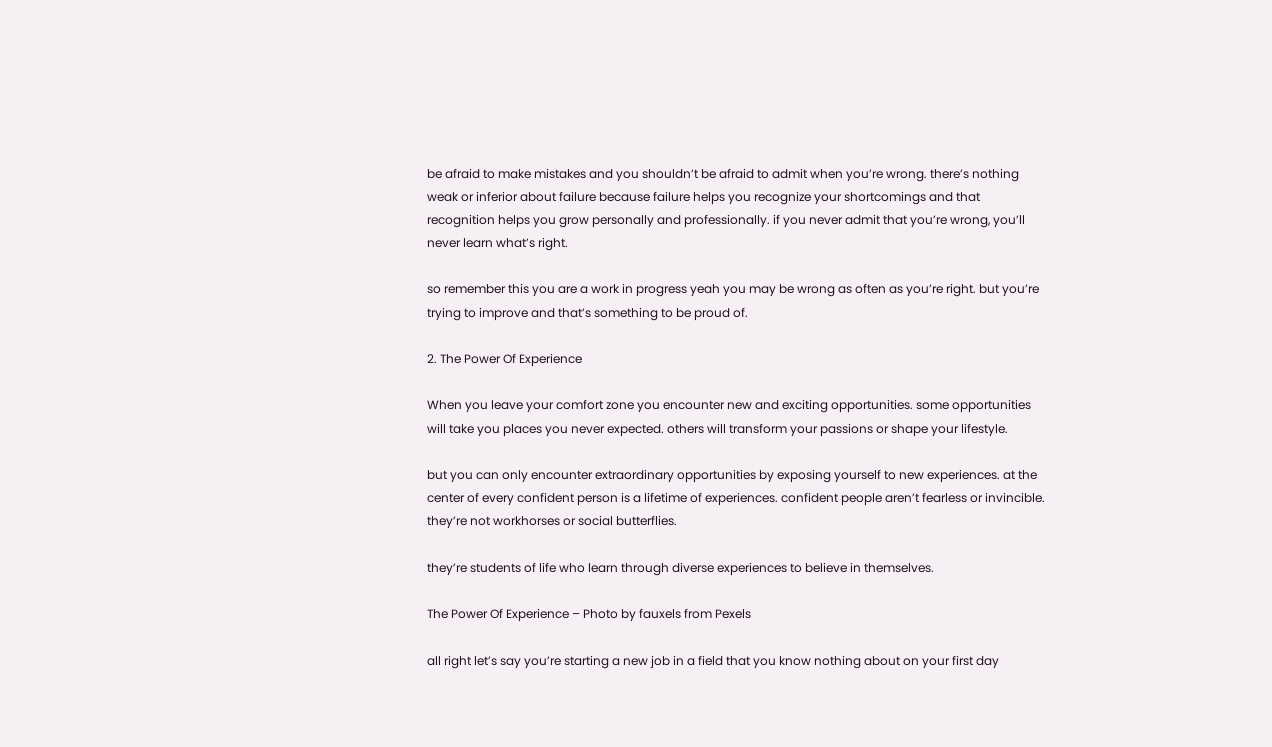be afraid to make mistakes and you shouldn’t be afraid to admit when you’re wrong. there’s nothing weak or inferior about failure because failure helps you recognize your shortcomings and that recognition helps you grow personally and professionally. if you never admit that you’re wrong, you’ll never learn what’s right.

so remember this you are a work in progress yeah you may be wrong as often as you’re right. but you’re trying to improve and that’s something to be proud of.

2. The Power Of Experience

When you leave your comfort zone you encounter new and exciting opportunities. some opportunities will take you places you never expected. others will transform your passions or shape your lifestyle.

but you can only encounter extraordinary opportunities by exposing yourself to new experiences. at the center of every confident person is a lifetime of experiences. confident people aren’t fearless or invincible. they’re not workhorses or social butterflies.

they’re students of life who learn through diverse experiences to believe in themselves.

The Power Of Experience – Photo by fauxels from Pexels

all right let’s say you’re starting a new job in a field that you know nothing about on your first day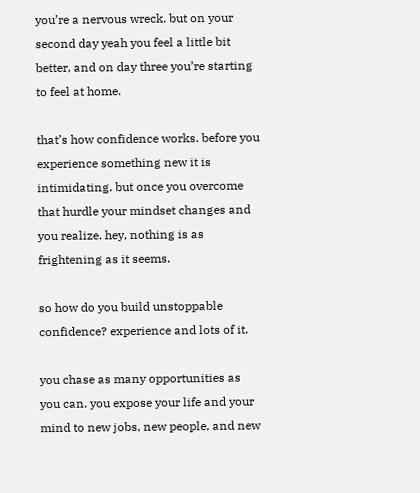you’re a nervous wreck. but on your second day yeah you feel a little bit better, and on day three you’re starting to feel at home.

that’s how confidence works. before you experience something new it is intimidating. but once you overcome that hurdle your mindset changes and you realize. hey, nothing is as frightening as it seems.

so how do you build unstoppable confidence? experience and lots of it.

you chase as many opportunities as you can. you expose your life and your mind to new jobs, new people, and new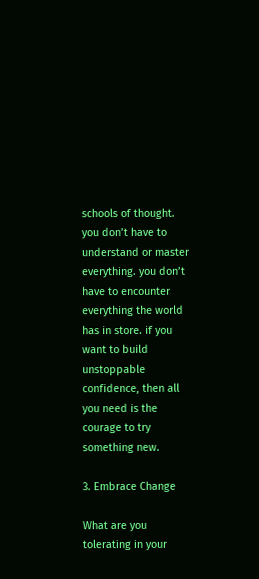schools of thought. you don’t have to understand or master everything. you don’t have to encounter everything the world has in store. if you want to build unstoppable confidence, then all you need is the courage to try something new.

3. Embrace Change

What are you tolerating in your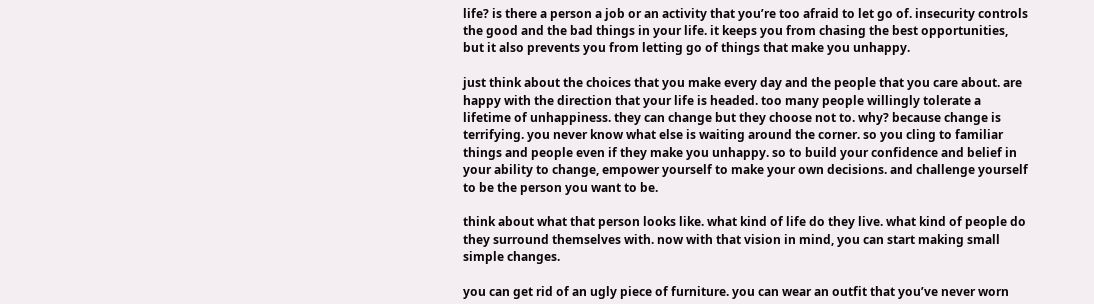life? is there a person a job or an activity that you’re too afraid to let go of. insecurity controls the good and the bad things in your life. it keeps you from chasing the best opportunities, but it also prevents you from letting go of things that make you unhappy.

just think about the choices that you make every day and the people that you care about. are happy with the direction that your life is headed. too many people willingly tolerate a lifetime of unhappiness. they can change but they choose not to. why? because change is terrifying. you never know what else is waiting around the corner. so you cling to familiar things and people even if they make you unhappy. so to build your confidence and belief in your ability to change, empower yourself to make your own decisions. and challenge yourself to be the person you want to be.

think about what that person looks like. what kind of life do they live. what kind of people do they surround themselves with. now with that vision in mind, you can start making small simple changes.

you can get rid of an ugly piece of furniture. you can wear an outfit that you’ve never worn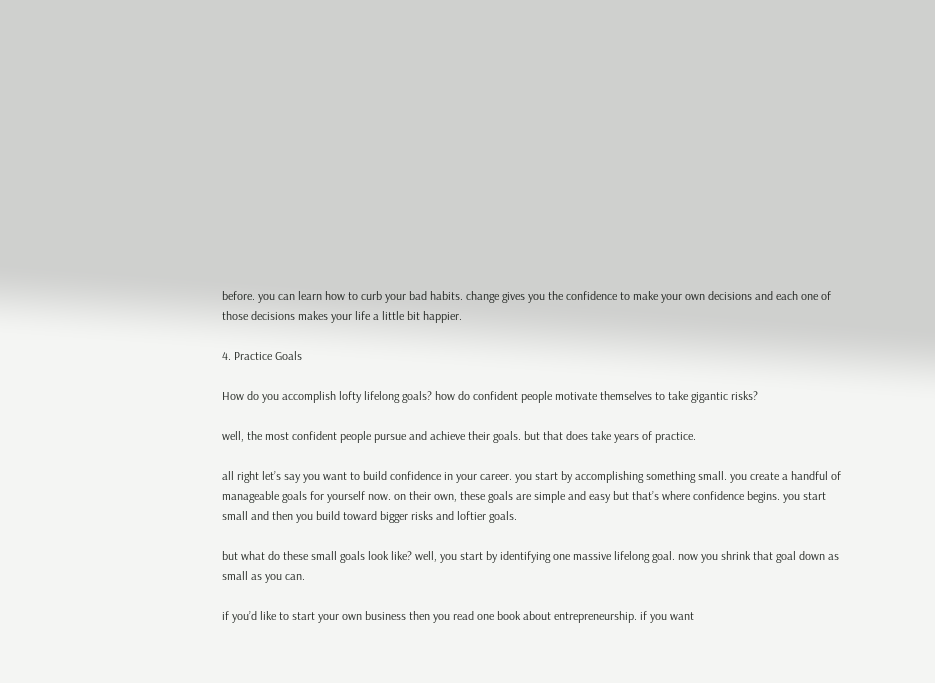before. you can learn how to curb your bad habits. change gives you the confidence to make your own decisions and each one of those decisions makes your life a little bit happier.

4. Practice Goals

How do you accomplish lofty lifelong goals? how do confident people motivate themselves to take gigantic risks?

well, the most confident people pursue and achieve their goals. but that does take years of practice.

all right let’s say you want to build confidence in your career. you start by accomplishing something small. you create a handful of manageable goals for yourself now. on their own, these goals are simple and easy but that’s where confidence begins. you start small and then you build toward bigger risks and loftier goals.

but what do these small goals look like? well, you start by identifying one massive lifelong goal. now you shrink that goal down as small as you can.

if you’d like to start your own business then you read one book about entrepreneurship. if you want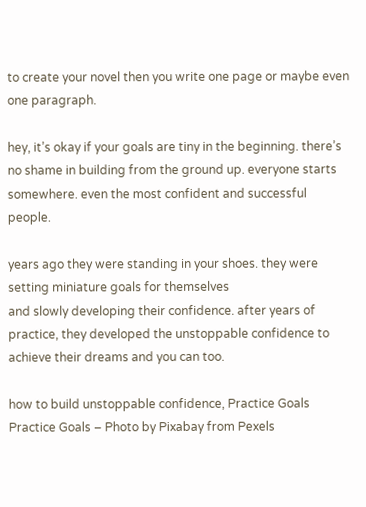to create your novel then you write one page or maybe even one paragraph.

hey, it’s okay if your goals are tiny in the beginning. there’s no shame in building from the ground up. everyone starts somewhere. even the most confident and successful people.

years ago they were standing in your shoes. they were setting miniature goals for themselves
and slowly developing their confidence. after years of practice, they developed the unstoppable confidence to achieve their dreams and you can too.

how to build unstoppable confidence, Practice Goals
Practice Goals – Photo by Pixabay from Pexels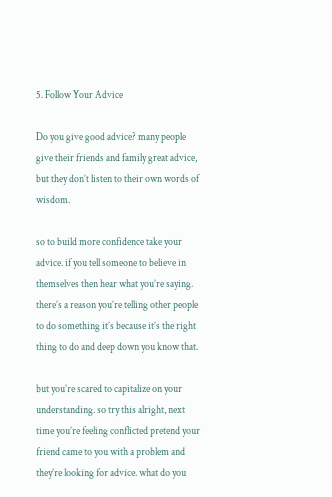5. Follow Your Advice

Do you give good advice? many people give their friends and family great advice, but they don’t listen to their own words of wisdom.

so to build more confidence take your advice. if you tell someone to believe in themselves then hear what you’re saying. there’s a reason you’re telling other people to do something it’s because it’s the right thing to do and deep down you know that.

but you’re scared to capitalize on your understanding. so try this alright, next time you’re feeling conflicted pretend your friend came to you with a problem and they’re looking for advice. what do you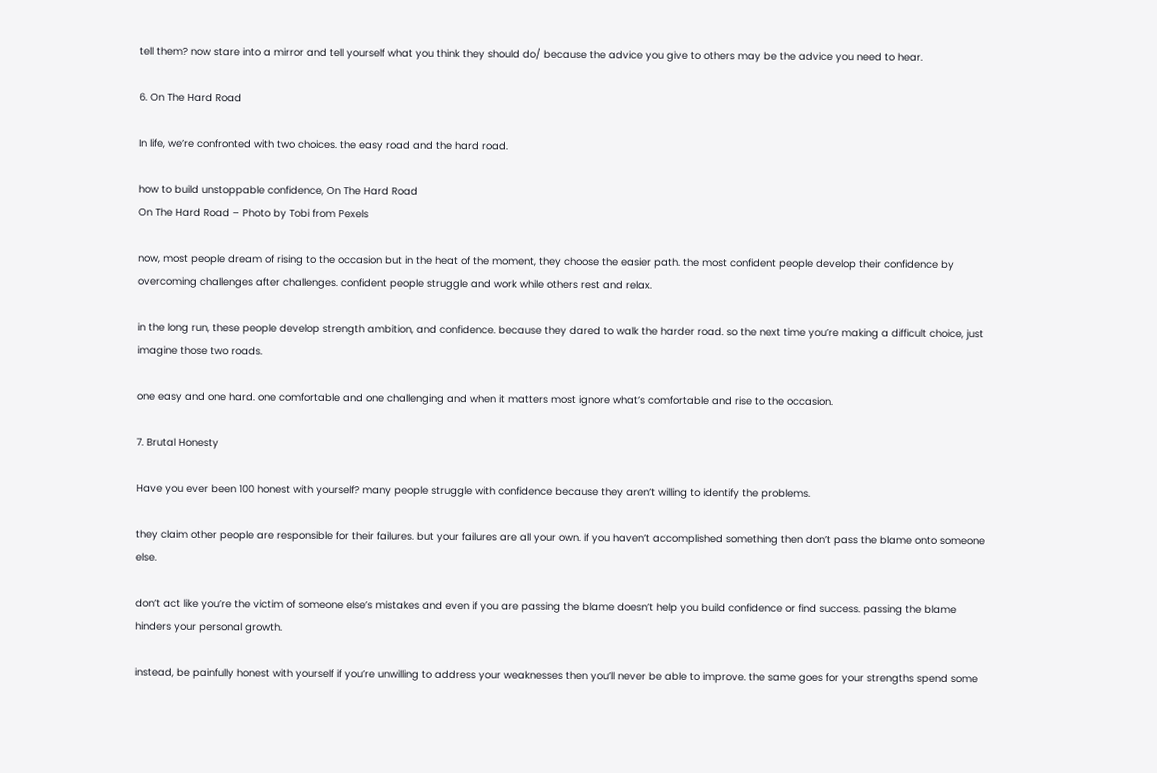tell them? now stare into a mirror and tell yourself what you think they should do/ because the advice you give to others may be the advice you need to hear.

6. On The Hard Road

In life, we’re confronted with two choices. the easy road and the hard road.

how to build unstoppable confidence, On The Hard Road
On The Hard Road – Photo by Tobi from Pexels

now, most people dream of rising to the occasion but in the heat of the moment, they choose the easier path. the most confident people develop their confidence by overcoming challenges after challenges. confident people struggle and work while others rest and relax.

in the long run, these people develop strength ambition, and confidence. because they dared to walk the harder road. so the next time you’re making a difficult choice, just imagine those two roads.

one easy and one hard. one comfortable and one challenging and when it matters most ignore what’s comfortable and rise to the occasion.

7. Brutal Honesty

Have you ever been 100 honest with yourself? many people struggle with confidence because they aren’t willing to identify the problems.

they claim other people are responsible for their failures. but your failures are all your own. if you haven’t accomplished something then don’t pass the blame onto someone else.

don’t act like you’re the victim of someone else’s mistakes and even if you are passing the blame doesn’t help you build confidence or find success. passing the blame hinders your personal growth.

instead, be painfully honest with yourself if you’re unwilling to address your weaknesses then you’ll never be able to improve. the same goes for your strengths spend some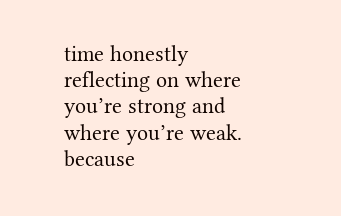time honestly reflecting on where you’re strong and where you’re weak. because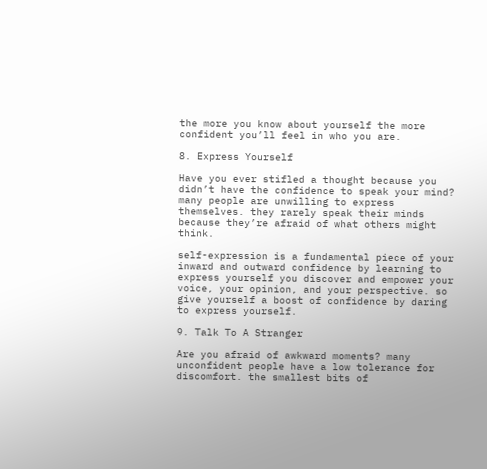the more you know about yourself the more confident you’ll feel in who you are.

8. Express Yourself

Have you ever stifled a thought because you didn’t have the confidence to speak your mind? many people are unwilling to express themselves. they rarely speak their minds because they’re afraid of what others might think.

self-expression is a fundamental piece of your inward and outward confidence by learning to express yourself you discover and empower your voice, your opinion, and your perspective. so give yourself a boost of confidence by daring to express yourself.

9. Talk To A Stranger

Are you afraid of awkward moments? many unconfident people have a low tolerance for discomfort. the smallest bits of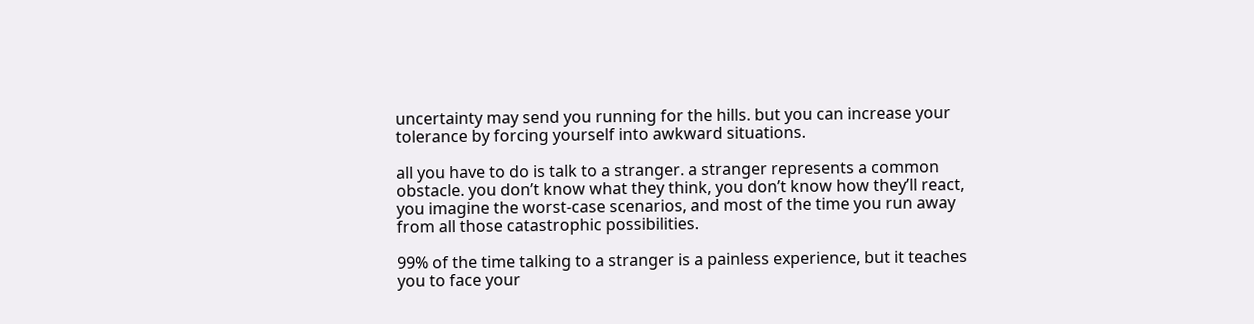uncertainty may send you running for the hills. but you can increase your tolerance by forcing yourself into awkward situations.

all you have to do is talk to a stranger. a stranger represents a common obstacle. you don’t know what they think, you don’t know how they’ll react, you imagine the worst-case scenarios, and most of the time you run away from all those catastrophic possibilities.

99% of the time talking to a stranger is a painless experience, but it teaches you to face your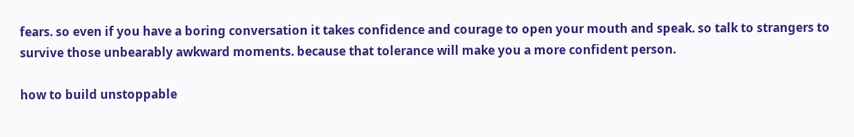fears. so even if you have a boring conversation it takes confidence and courage to open your mouth and speak. so talk to strangers to survive those unbearably awkward moments. because that tolerance will make you a more confident person.

how to build unstoppable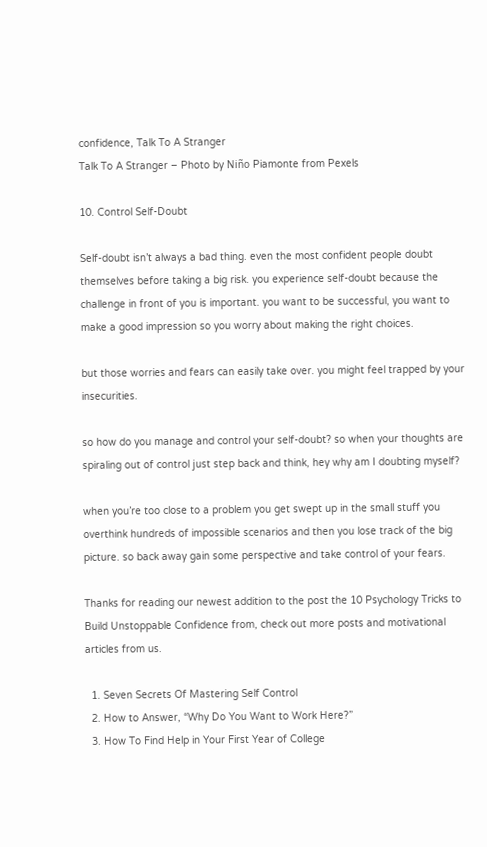confidence, Talk To A Stranger
Talk To A Stranger – Photo by Niño Piamonte from Pexels

10. Control Self-Doubt

Self-doubt isn’t always a bad thing. even the most confident people doubt themselves before taking a big risk. you experience self-doubt because the challenge in front of you is important. you want to be successful, you want to make a good impression so you worry about making the right choices.

but those worries and fears can easily take over. you might feel trapped by your insecurities.

so how do you manage and control your self-doubt? so when your thoughts are spiraling out of control just step back and think, hey why am I doubting myself?

when you’re too close to a problem you get swept up in the small stuff you overthink hundreds of impossible scenarios and then you lose track of the big picture. so back away gain some perspective and take control of your fears.

Thanks for reading our newest addition to the post the 10 Psychology Tricks to Build Unstoppable Confidence from, check out more posts and motivational articles from us.

  1. Seven Secrets Of Mastering Self Control
  2. How to Answer, “Why Do You Want to Work Here?”
  3. How To Find Help in Your First Year of College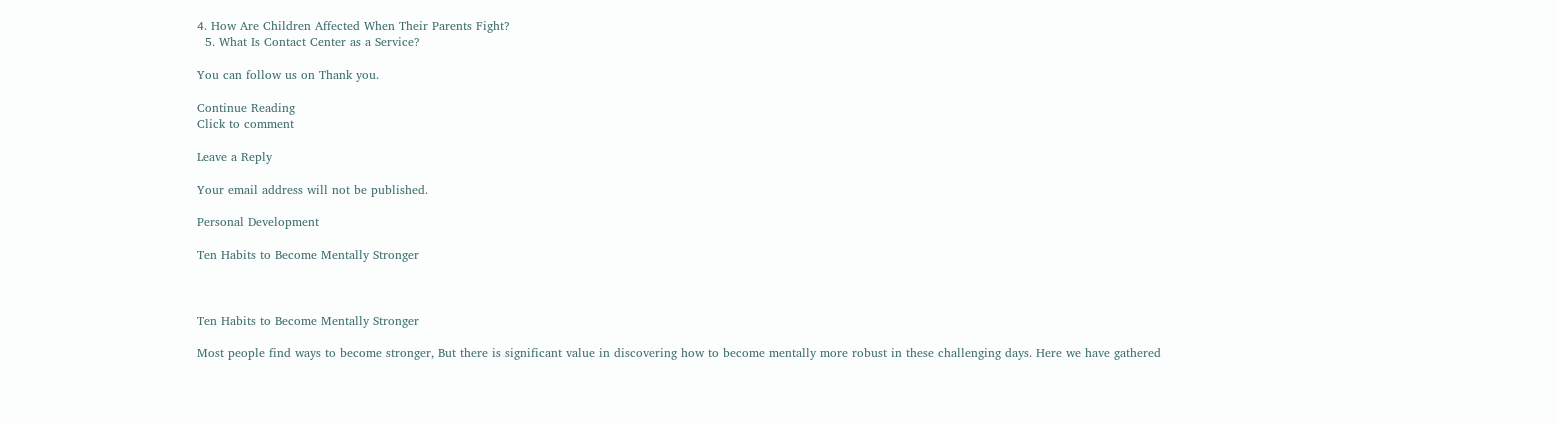4. How Are Children Affected When Their Parents Fight?
  5. What Is Contact Center as a Service?

You can follow us on Thank you.

Continue Reading
Click to comment

Leave a Reply

Your email address will not be published.

Personal Development

Ten Habits to Become Mentally Stronger



Ten Habits to Become Mentally Stronger

Most people find ways to become stronger, But there is significant value in discovering how to become mentally more robust in these challenging days. Here we have gathered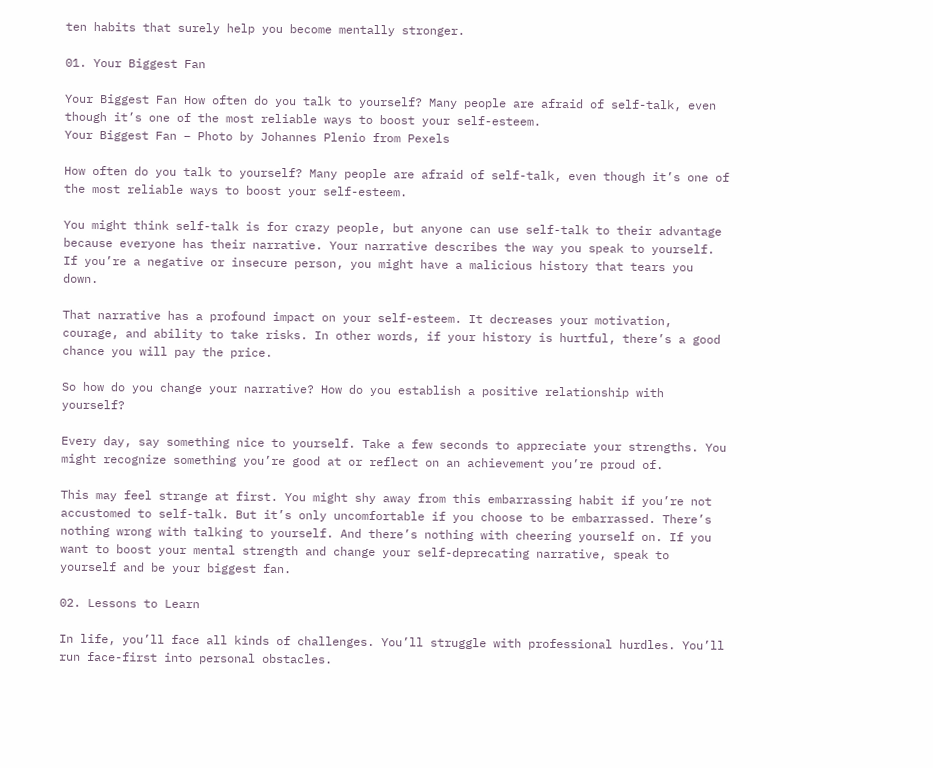ten habits that surely help you become mentally stronger.

01. Your Biggest Fan

Your Biggest Fan How often do you talk to yourself? Many people are afraid of self-talk, even though it’s one of the most reliable ways to boost your self-esteem.
Your Biggest Fan – Photo by Johannes Plenio from Pexels

How often do you talk to yourself? Many people are afraid of self-talk, even though it’s one of the most reliable ways to boost your self-esteem.

You might think self-talk is for crazy people, but anyone can use self-talk to their advantage because everyone has their narrative. Your narrative describes the way you speak to yourself. If you’re a negative or insecure person, you might have a malicious history that tears you down.

That narrative has a profound impact on your self-esteem. It decreases your motivation, courage, and ability to take risks. In other words, if your history is hurtful, there’s a good chance you will pay the price.

So how do you change your narrative? How do you establish a positive relationship with yourself?

Every day, say something nice to yourself. Take a few seconds to appreciate your strengths. You might recognize something you’re good at or reflect on an achievement you’re proud of.

This may feel strange at first. You might shy away from this embarrassing habit if you’re not accustomed to self-talk. But it’s only uncomfortable if you choose to be embarrassed. There’s nothing wrong with talking to yourself. And there’s nothing with cheering yourself on. If you want to boost your mental strength and change your self-deprecating narrative, speak to yourself and be your biggest fan.

02. Lessons to Learn

In life, you’ll face all kinds of challenges. You’ll struggle with professional hurdles. You’ll run face-first into personal obstacles.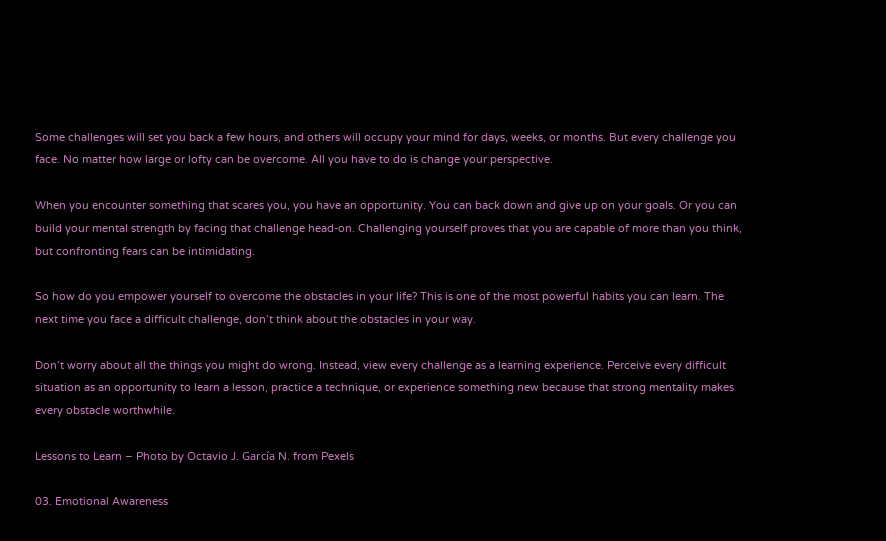Some challenges will set you back a few hours, and others will occupy your mind for days, weeks, or months. But every challenge you face. No matter how large or lofty can be overcome. All you have to do is change your perspective.

When you encounter something that scares you, you have an opportunity. You can back down and give up on your goals. Or you can build your mental strength by facing that challenge head-on. Challenging yourself proves that you are capable of more than you think, but confronting fears can be intimidating.

So how do you empower yourself to overcome the obstacles in your life? This is one of the most powerful habits you can learn. The next time you face a difficult challenge, don’t think about the obstacles in your way.

Don’t worry about all the things you might do wrong. Instead, view every challenge as a learning experience. Perceive every difficult situation as an opportunity to learn a lesson, practice a technique, or experience something new because that strong mentality makes every obstacle worthwhile.

Lessons to Learn – Photo by Octavio J. García N. from Pexels

03. Emotional Awareness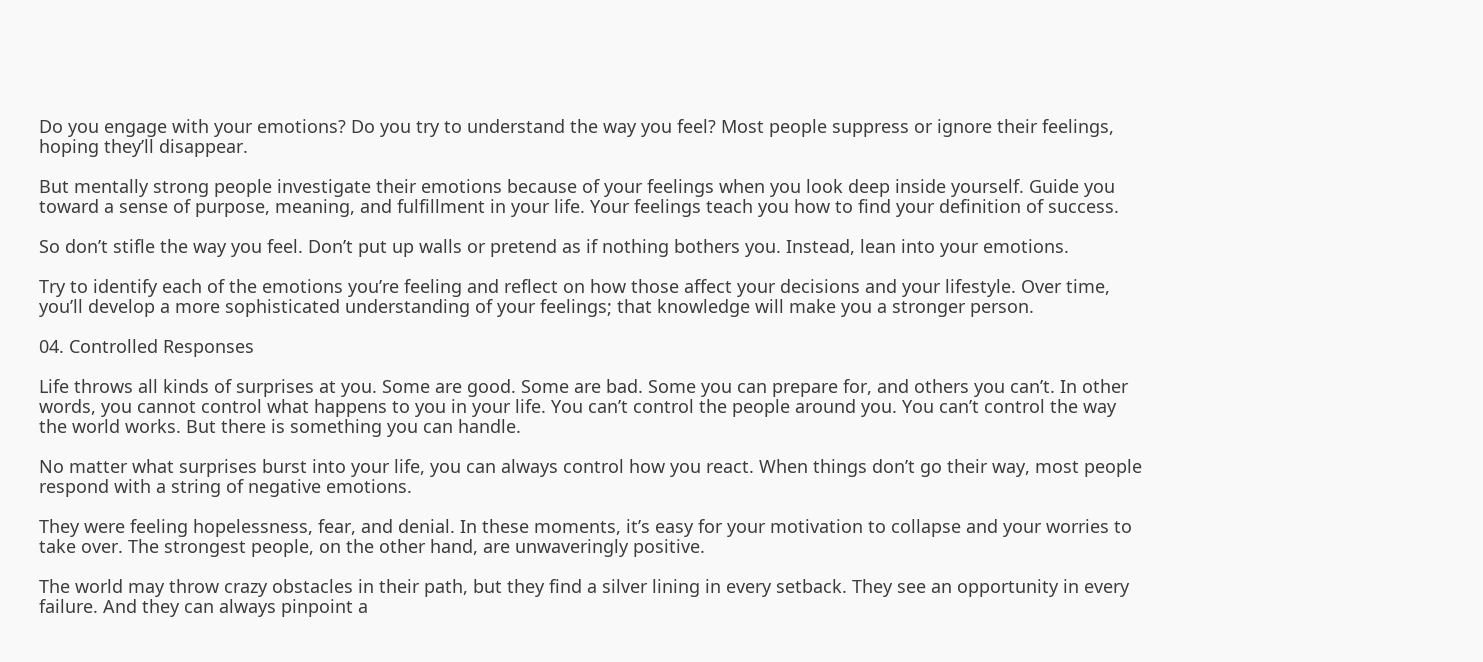Do you engage with your emotions? Do you try to understand the way you feel? Most people suppress or ignore their feelings, hoping they’ll disappear.

But mentally strong people investigate their emotions because of your feelings when you look deep inside yourself. Guide you toward a sense of purpose, meaning, and fulfillment in your life. Your feelings teach you how to find your definition of success.

So don’t stifle the way you feel. Don’t put up walls or pretend as if nothing bothers you. Instead, lean into your emotions.

Try to identify each of the emotions you’re feeling and reflect on how those affect your decisions and your lifestyle. Over time, you’ll develop a more sophisticated understanding of your feelings; that knowledge will make you a stronger person.

04. Controlled Responses

Life throws all kinds of surprises at you. Some are good. Some are bad. Some you can prepare for, and others you can’t. In other words, you cannot control what happens to you in your life. You can’t control the people around you. You can’t control the way the world works. But there is something you can handle.

No matter what surprises burst into your life, you can always control how you react. When things don’t go their way, most people respond with a string of negative emotions.

They were feeling hopelessness, fear, and denial. In these moments, it’s easy for your motivation to collapse and your worries to take over. The strongest people, on the other hand, are unwaveringly positive.

The world may throw crazy obstacles in their path, but they find a silver lining in every setback. They see an opportunity in every failure. And they can always pinpoint a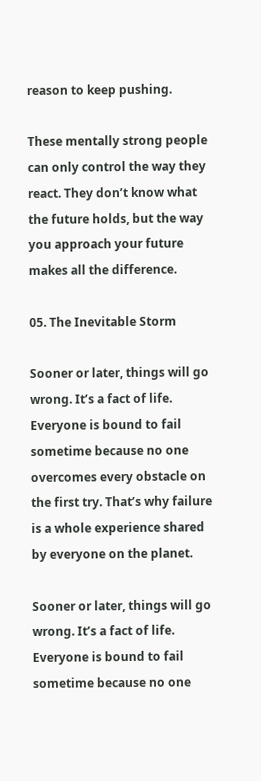reason to keep pushing.

These mentally strong people can only control the way they react. They don’t know what the future holds, but the way you approach your future makes all the difference.

05. The Inevitable Storm

Sooner or later, things will go wrong. It’s a fact of life. Everyone is bound to fail sometime because no one overcomes every obstacle on the first try. That’s why failure is a whole experience shared by everyone on the planet.

Sooner or later, things will go wrong. It’s a fact of life. Everyone is bound to fail sometime because no one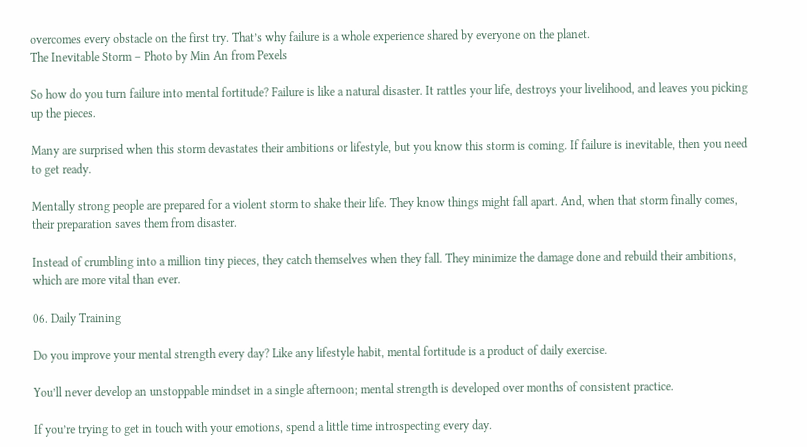overcomes every obstacle on the first try. That’s why failure is a whole experience shared by everyone on the planet.
The Inevitable Storm – Photo by Min An from Pexels

So how do you turn failure into mental fortitude? Failure is like a natural disaster. It rattles your life, destroys your livelihood, and leaves you picking up the pieces.

Many are surprised when this storm devastates their ambitions or lifestyle, but you know this storm is coming. If failure is inevitable, then you need to get ready.

Mentally strong people are prepared for a violent storm to shake their life. They know things might fall apart. And, when that storm finally comes, their preparation saves them from disaster.

Instead of crumbling into a million tiny pieces, they catch themselves when they fall. They minimize the damage done and rebuild their ambitions, which are more vital than ever.

06. Daily Training

Do you improve your mental strength every day? Like any lifestyle habit, mental fortitude is a product of daily exercise.

You’ll never develop an unstoppable mindset in a single afternoon; mental strength is developed over months of consistent practice.

If you’re trying to get in touch with your emotions, spend a little time introspecting every day.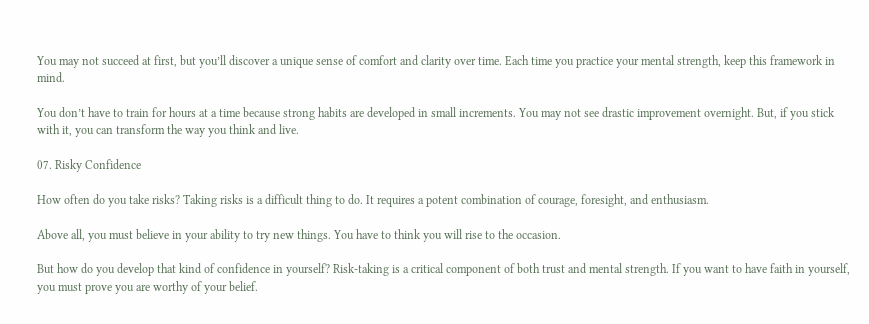You may not succeed at first, but you’ll discover a unique sense of comfort and clarity over time. Each time you practice your mental strength, keep this framework in mind.

You don’t have to train for hours at a time because strong habits are developed in small increments. You may not see drastic improvement overnight. But, if you stick with it, you can transform the way you think and live.

07. Risky Confidence

How often do you take risks? Taking risks is a difficult thing to do. It requires a potent combination of courage, foresight, and enthusiasm.

Above all, you must believe in your ability to try new things. You have to think you will rise to the occasion.

But how do you develop that kind of confidence in yourself? Risk-taking is a critical component of both trust and mental strength. If you want to have faith in yourself, you must prove you are worthy of your belief.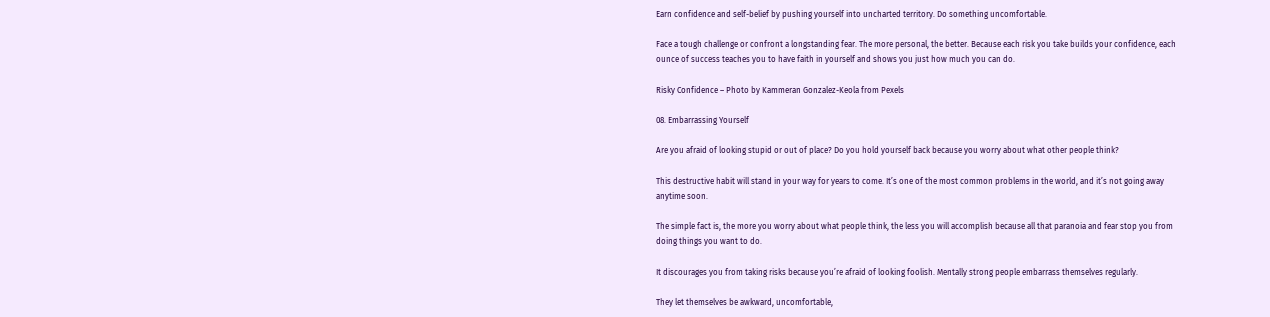Earn confidence and self-belief by pushing yourself into uncharted territory. Do something uncomfortable.

Face a tough challenge or confront a longstanding fear. The more personal, the better. Because each risk you take builds your confidence, each ounce of success teaches you to have faith in yourself and shows you just how much you can do.

Risky Confidence – Photo by Kammeran Gonzalez-Keola from Pexels

08. Embarrassing Yourself

Are you afraid of looking stupid or out of place? Do you hold yourself back because you worry about what other people think?

This destructive habit will stand in your way for years to come. It’s one of the most common problems in the world, and it’s not going away anytime soon.

The simple fact is, the more you worry about what people think, the less you will accomplish because all that paranoia and fear stop you from doing things you want to do.

It discourages you from taking risks because you’re afraid of looking foolish. Mentally strong people embarrass themselves regularly.

They let themselves be awkward, uncomfortable,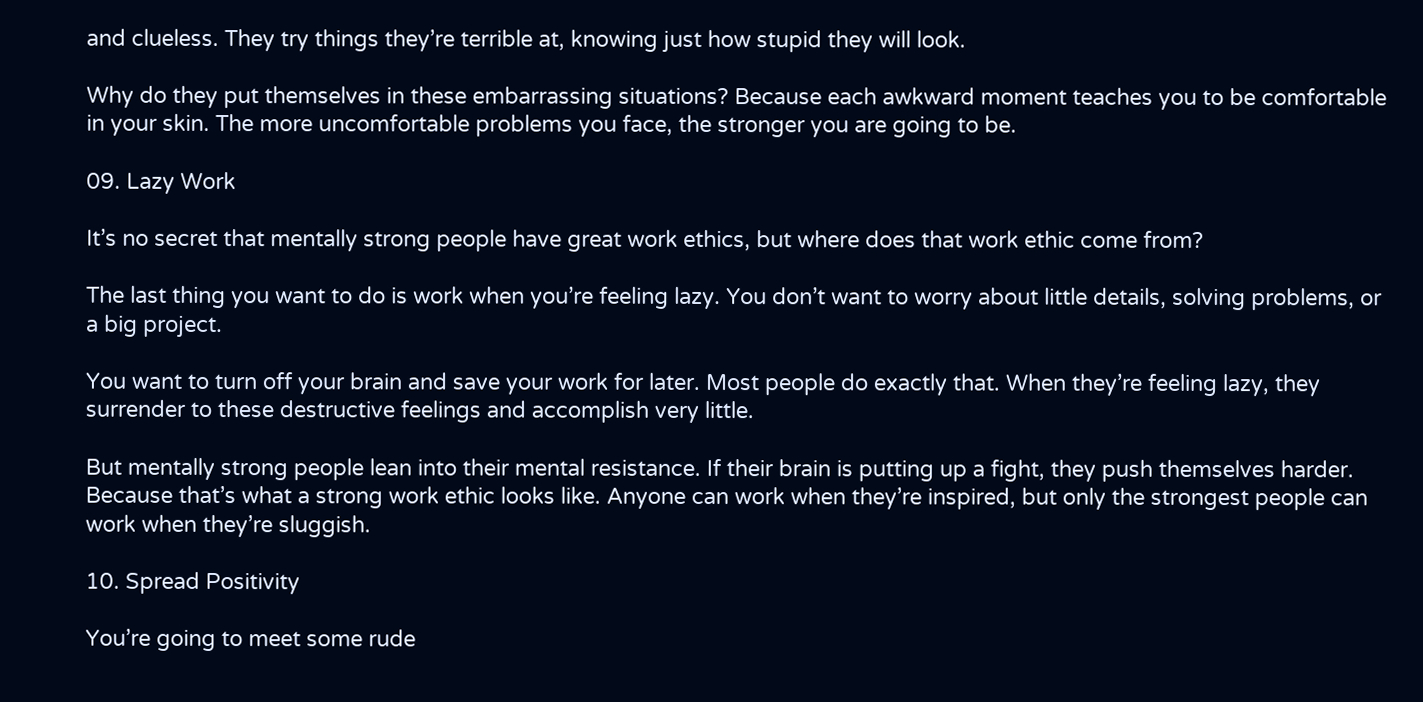and clueless. They try things they’re terrible at, knowing just how stupid they will look.

Why do they put themselves in these embarrassing situations? Because each awkward moment teaches you to be comfortable in your skin. The more uncomfortable problems you face, the stronger you are going to be.

09. Lazy Work

It’s no secret that mentally strong people have great work ethics, but where does that work ethic come from?

The last thing you want to do is work when you’re feeling lazy. You don’t want to worry about little details, solving problems, or a big project.

You want to turn off your brain and save your work for later. Most people do exactly that. When they’re feeling lazy, they surrender to these destructive feelings and accomplish very little.

But mentally strong people lean into their mental resistance. If their brain is putting up a fight, they push themselves harder. Because that’s what a strong work ethic looks like. Anyone can work when they’re inspired, but only the strongest people can work when they’re sluggish.

10. Spread Positivity

You’re going to meet some rude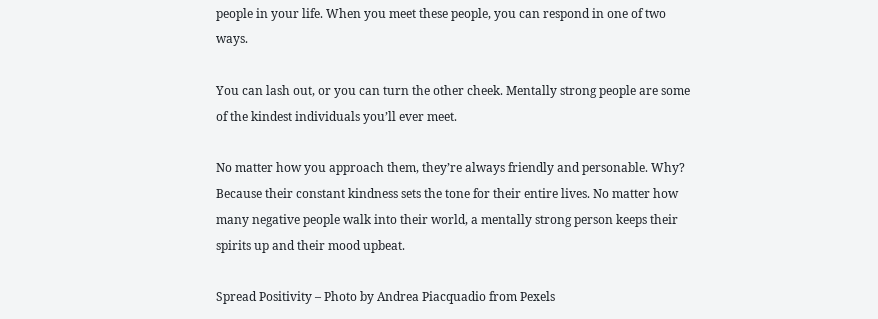people in your life. When you meet these people, you can respond in one of two ways.

You can lash out, or you can turn the other cheek. Mentally strong people are some of the kindest individuals you’ll ever meet.

No matter how you approach them, they’re always friendly and personable. Why? Because their constant kindness sets the tone for their entire lives. No matter how many negative people walk into their world, a mentally strong person keeps their spirits up and their mood upbeat.

Spread Positivity – Photo by Andrea Piacquadio from Pexels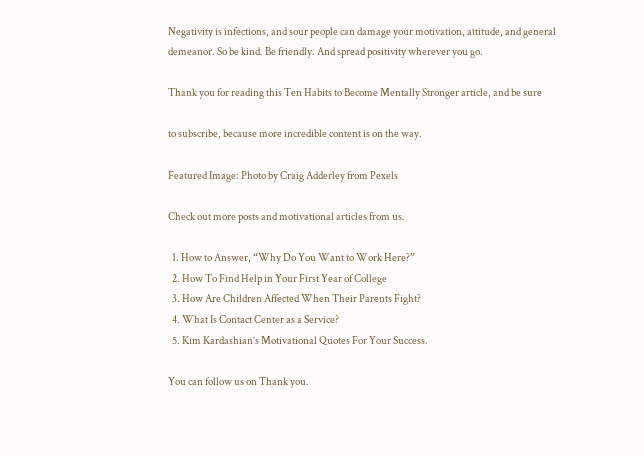Negativity is infections, and sour people can damage your motivation, attitude, and general demeanor. So be kind. Be friendly. And spread positivity wherever you go.

Thank you for reading this Ten Habits to Become Mentally Stronger article, and be sure

to subscribe, because more incredible content is on the way.

Featured Image: Photo by Craig Adderley from Pexels

Check out more posts and motivational articles from us.

  1. How to Answer, “Why Do You Want to Work Here?”
  2. How To Find Help in Your First Year of College
  3. How Are Children Affected When Their Parents Fight?
  4. What Is Contact Center as a Service?
  5. Kim Kardashian’s Motivational Quotes For Your Success.

You can follow us on Thank you.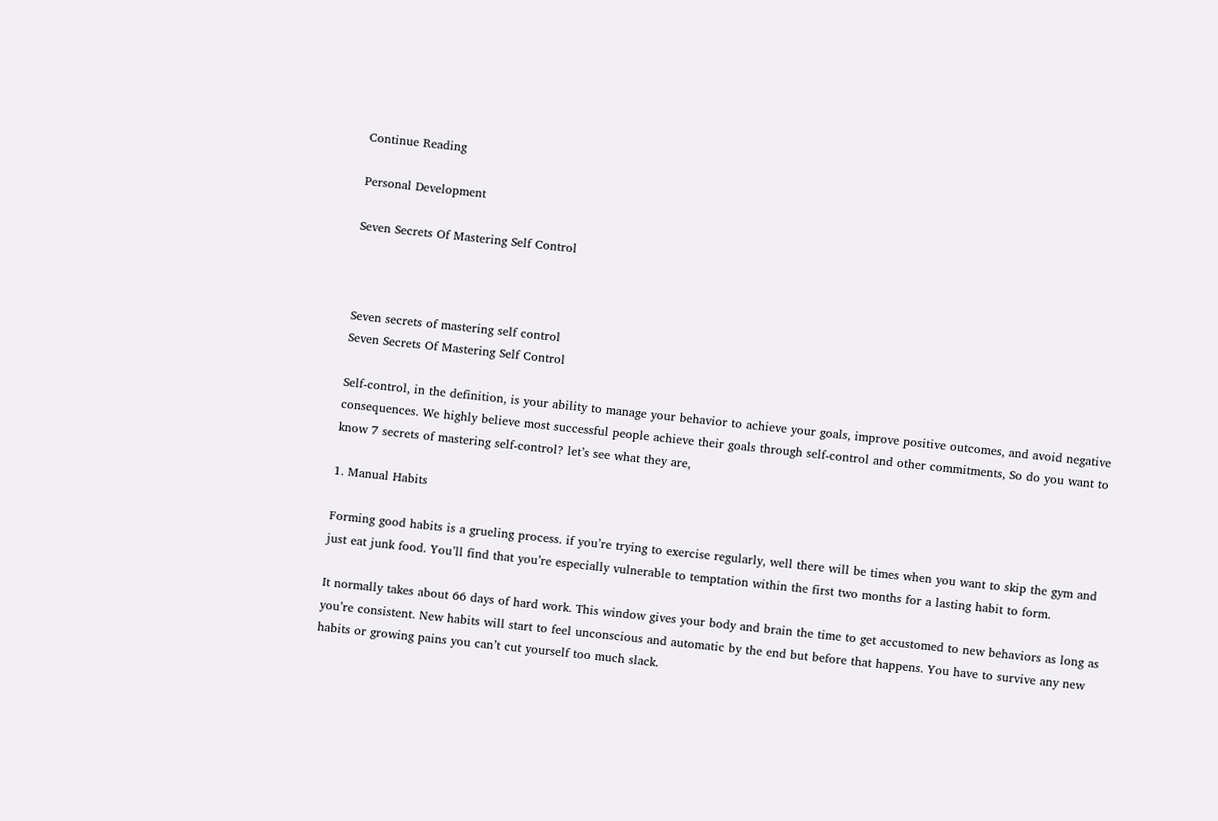Continue Reading

Personal Development

Seven Secrets Of Mastering Self Control



Seven secrets of mastering self control
Seven Secrets Of Mastering Self Control

Self-control, in the definition, is your ability to manage your behavior to achieve your goals, improve positive outcomes, and avoid negative consequences. We highly believe most successful people achieve their goals through self-control and other commitments, So do you want to know 7 secrets of mastering self-control? let’s see what they are,

1. Manual Habits

Forming good habits is a grueling process. if you’re trying to exercise regularly, well there will be times when you want to skip the gym and just eat junk food. You’ll find that you’re especially vulnerable to temptation within the first two months for a lasting habit to form.

It normally takes about 66 days of hard work. This window gives your body and brain the time to get accustomed to new behaviors as long as you’re consistent. New habits will start to feel unconscious and automatic by the end but before that happens. You have to survive any new habits or growing pains you can’t cut yourself too much slack.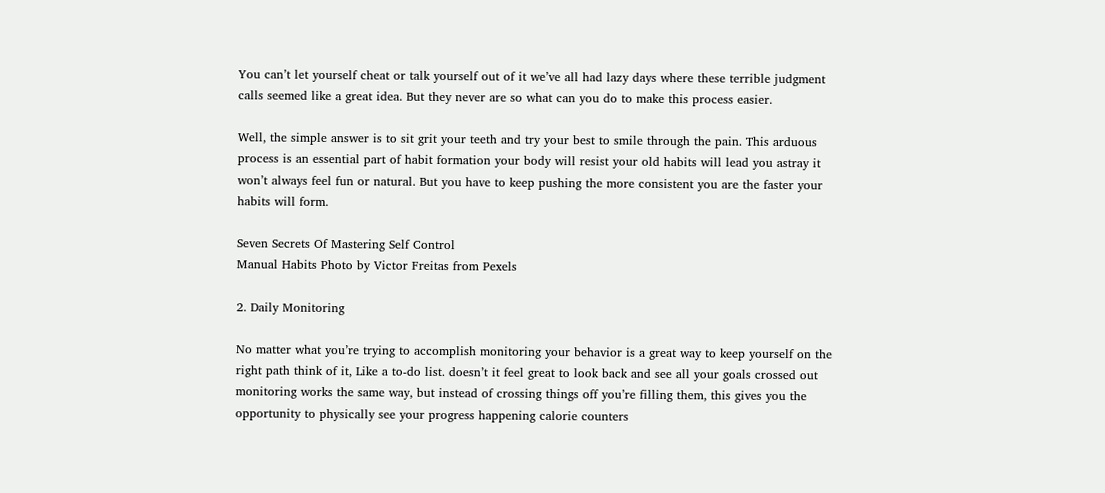You can’t let yourself cheat or talk yourself out of it we’ve all had lazy days where these terrible judgment calls seemed like a great idea. But they never are so what can you do to make this process easier.

Well, the simple answer is to sit grit your teeth and try your best to smile through the pain. This arduous process is an essential part of habit formation your body will resist your old habits will lead you astray it won’t always feel fun or natural. But you have to keep pushing the more consistent you are the faster your habits will form.

Seven Secrets Of Mastering Self Control
Manual Habits Photo by Victor Freitas from Pexels

2. Daily Monitoring

No matter what you’re trying to accomplish monitoring your behavior is a great way to keep yourself on the right path think of it, Like a to-do list. doesn’t it feel great to look back and see all your goals crossed out monitoring works the same way, but instead of crossing things off you’re filling them, this gives you the opportunity to physically see your progress happening calorie counters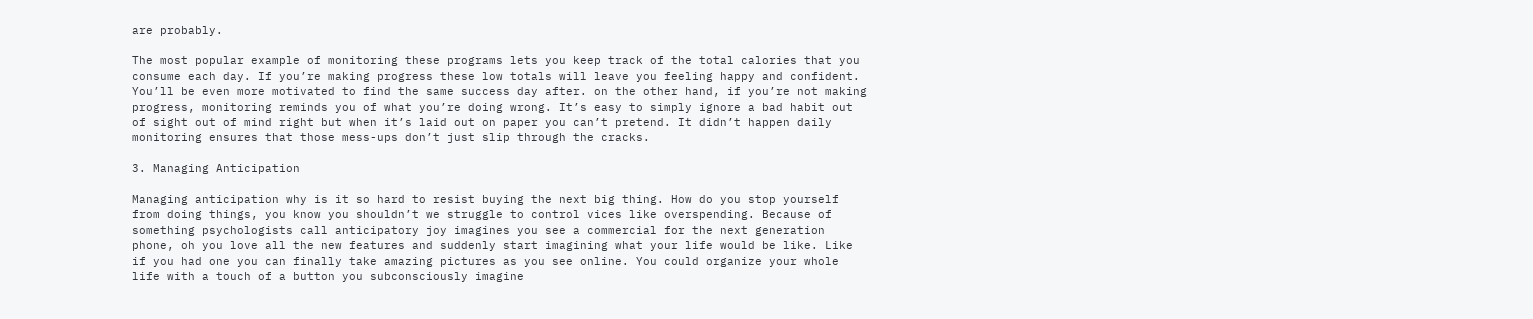are probably.

The most popular example of monitoring these programs lets you keep track of the total calories that you consume each day. If you’re making progress these low totals will leave you feeling happy and confident. You’ll be even more motivated to find the same success day after. on the other hand, if you’re not making progress, monitoring reminds you of what you’re doing wrong. It’s easy to simply ignore a bad habit out of sight out of mind right but when it’s laid out on paper you can’t pretend. It didn’t happen daily monitoring ensures that those mess-ups don’t just slip through the cracks.

3. Managing Anticipation

Managing anticipation why is it so hard to resist buying the next big thing. How do you stop yourself from doing things, you know you shouldn’t we struggle to control vices like overspending. Because of something psychologists call anticipatory joy imagines you see a commercial for the next generation phone, oh you love all the new features and suddenly start imagining what your life would be like. Like if you had one you can finally take amazing pictures as you see online. You could organize your whole life with a touch of a button you subconsciously imagine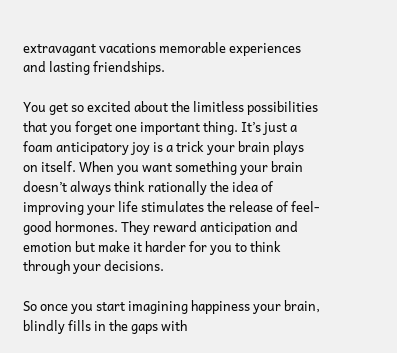extravagant vacations memorable experiences and lasting friendships.

You get so excited about the limitless possibilities that you forget one important thing. It’s just a foam anticipatory joy is a trick your brain plays on itself. When you want something your brain doesn’t always think rationally the idea of improving your life stimulates the release of feel-good hormones. They reward anticipation and emotion but make it harder for you to think through your decisions.

So once you start imagining happiness your brain, blindly fills in the gaps with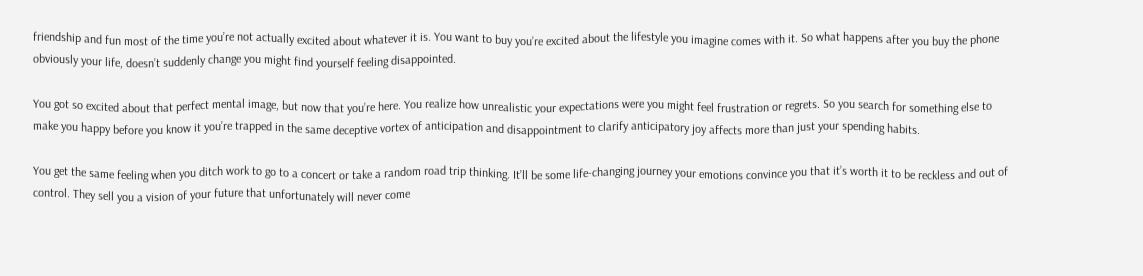friendship and fun most of the time you’re not actually excited about whatever it is. You want to buy you’re excited about the lifestyle you imagine comes with it. So what happens after you buy the phone obviously your life, doesn’t suddenly change you might find yourself feeling disappointed.

You got so excited about that perfect mental image, but now that you’re here. You realize how unrealistic your expectations were you might feel frustration or regrets. So you search for something else to make you happy before you know it you’re trapped in the same deceptive vortex of anticipation and disappointment to clarify anticipatory joy affects more than just your spending habits.

You get the same feeling when you ditch work to go to a concert or take a random road trip thinking. It’ll be some life-changing journey your emotions convince you that it’s worth it to be reckless and out of control. They sell you a vision of your future that unfortunately will never come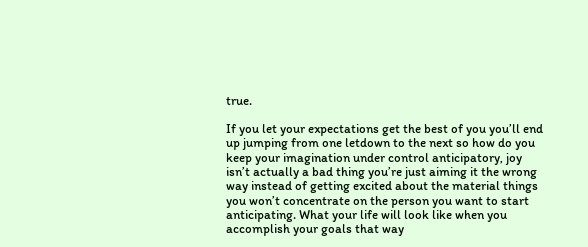true.

If you let your expectations get the best of you you’ll end up jumping from one letdown to the next so how do you keep your imagination under control anticipatory, joy isn’t actually a bad thing you’re just aiming it the wrong way instead of getting excited about the material things you won’t concentrate on the person you want to start anticipating. What your life will look like when you accomplish your goals that way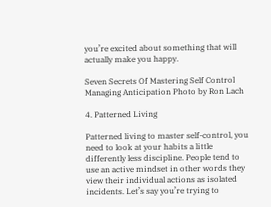you’re excited about something that will actually make you happy.

Seven Secrets Of Mastering Self Control
Managing Anticipation Photo by Ron Lach

4. Patterned Living

Patterned living to master self-control, you need to look at your habits a little differently less discipline. People tend to use an active mindset in other words they view their individual actions as isolated incidents. Let’s say you’re trying to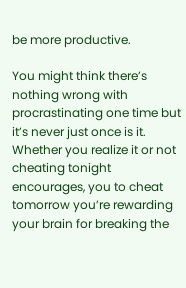be more productive.

You might think there’s nothing wrong with procrastinating one time but it’s never just once is it. Whether you realize it or not cheating tonight encourages, you to cheat tomorrow you’re rewarding your brain for breaking the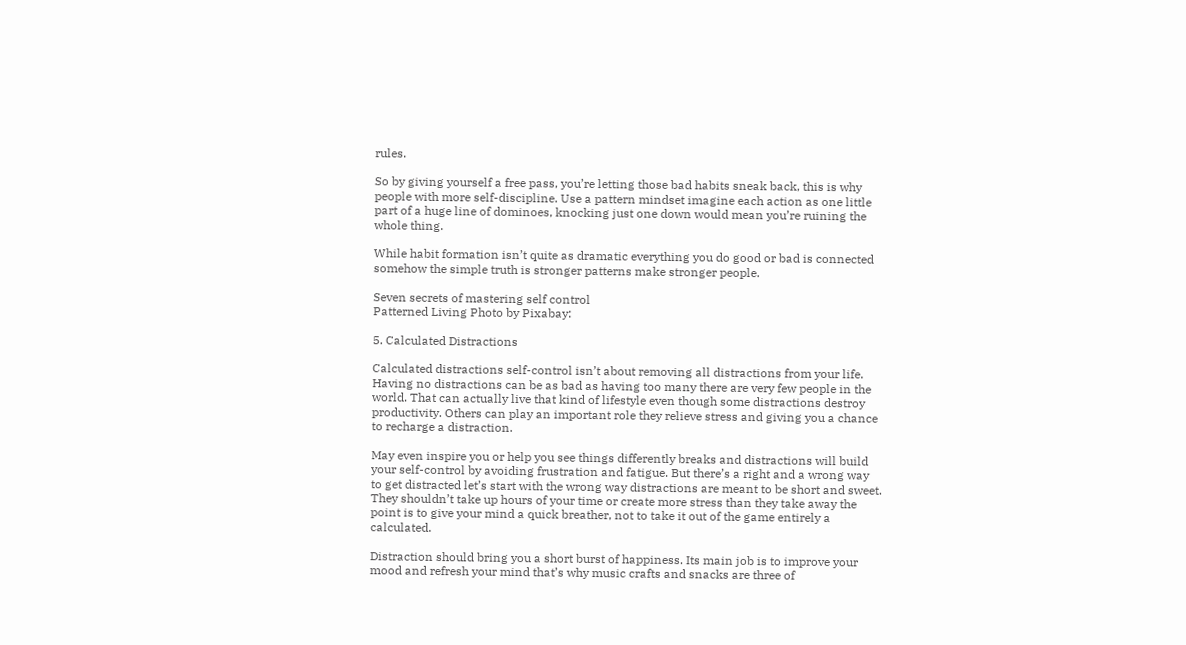rules.

So by giving yourself a free pass, you’re letting those bad habits sneak back, this is why people with more self-discipline. Use a pattern mindset imagine each action as one little part of a huge line of dominoes, knocking just one down would mean you’re ruining the whole thing.

While habit formation isn’t quite as dramatic everything you do good or bad is connected somehow the simple truth is stronger patterns make stronger people.

Seven secrets of mastering self control
Patterned Living Photo by Pixabay:

5. Calculated Distractions

Calculated distractions self-control isn’t about removing all distractions from your life. Having no distractions can be as bad as having too many there are very few people in the world. That can actually live that kind of lifestyle even though some distractions destroy productivity. Others can play an important role they relieve stress and giving you a chance to recharge a distraction.

May even inspire you or help you see things differently breaks and distractions will build your self-control by avoiding frustration and fatigue. But there’s a right and a wrong way to get distracted let’s start with the wrong way distractions are meant to be short and sweet. They shouldn’t take up hours of your time or create more stress than they take away the point is to give your mind a quick breather, not to take it out of the game entirely a calculated.

Distraction should bring you a short burst of happiness. Its main job is to improve your mood and refresh your mind that’s why music crafts and snacks are three of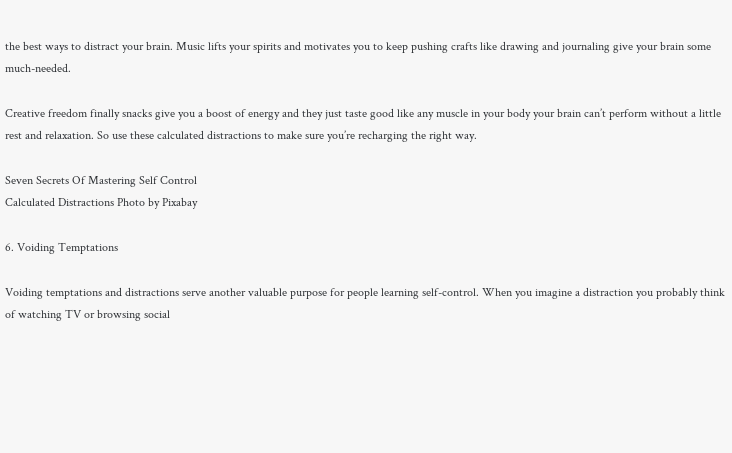the best ways to distract your brain. Music lifts your spirits and motivates you to keep pushing crafts like drawing and journaling give your brain some much-needed.

Creative freedom finally snacks give you a boost of energy and they just taste good like any muscle in your body your brain can’t perform without a little rest and relaxation. So use these calculated distractions to make sure you’re recharging the right way.

Seven Secrets Of Mastering Self Control
Calculated Distractions Photo by Pixabay

6. Voiding Temptations

Voiding temptations and distractions serve another valuable purpose for people learning self-control. When you imagine a distraction you probably think of watching TV or browsing social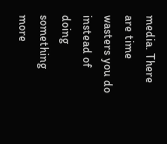media. There are time wasters you do instead of doing something more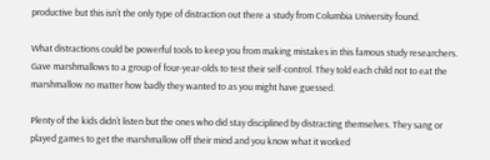productive but this isn’t the only type of distraction out there a study from Columbia University found.

What distractions could be powerful tools to keep you from making mistakes in this famous study researchers. Gave marshmallows to a group of four-year-olds to test their self-control. They told each child not to eat the marshmallow no matter how badly they wanted to as you might have guessed.

Plenty of the kids didn’t listen but the ones who did stay disciplined by distracting themselves. They sang or played games to get the marshmallow off their mind and you know what it worked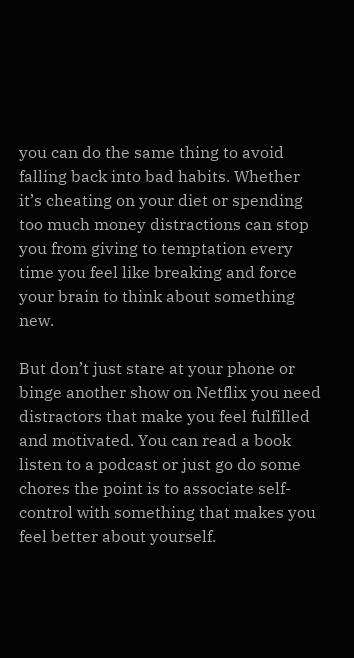you can do the same thing to avoid falling back into bad habits. Whether it’s cheating on your diet or spending too much money distractions can stop you from giving to temptation every time you feel like breaking and force your brain to think about something new.

But don’t just stare at your phone or binge another show on Netflix you need distractors that make you feel fulfilled and motivated. You can read a book listen to a podcast or just go do some chores the point is to associate self-control with something that makes you feel better about yourself.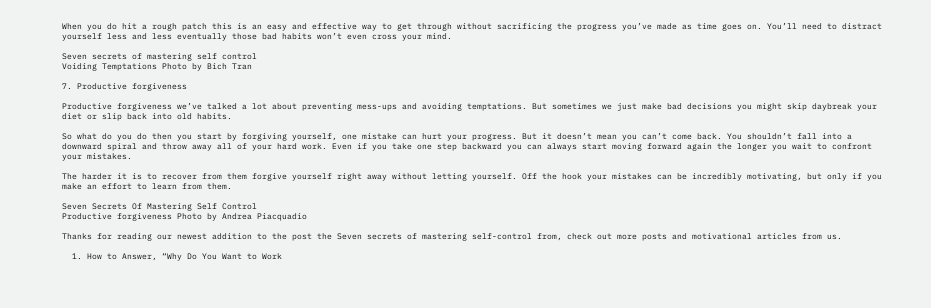When you do hit a rough patch this is an easy and effective way to get through without sacrificing the progress you’ve made as time goes on. You’ll need to distract yourself less and less eventually those bad habits won’t even cross your mind.

Seven secrets of mastering self control
Voiding Temptations Photo by Bich Tran

7. Productive forgiveness

Productive forgiveness we’ve talked a lot about preventing mess-ups and avoiding temptations. But sometimes we just make bad decisions you might skip daybreak your diet or slip back into old habits.

So what do you do then you start by forgiving yourself, one mistake can hurt your progress. But it doesn’t mean you can’t come back. You shouldn’t fall into a downward spiral and throw away all of your hard work. Even if you take one step backward you can always start moving forward again the longer you wait to confront your mistakes.

The harder it is to recover from them forgive yourself right away without letting yourself. Off the hook your mistakes can be incredibly motivating, but only if you make an effort to learn from them.

Seven Secrets Of Mastering Self Control
Productive forgiveness Photo by Andrea Piacquadio

Thanks for reading our newest addition to the post the Seven secrets of mastering self-control from, check out more posts and motivational articles from us.

  1. How to Answer, “Why Do You Want to Work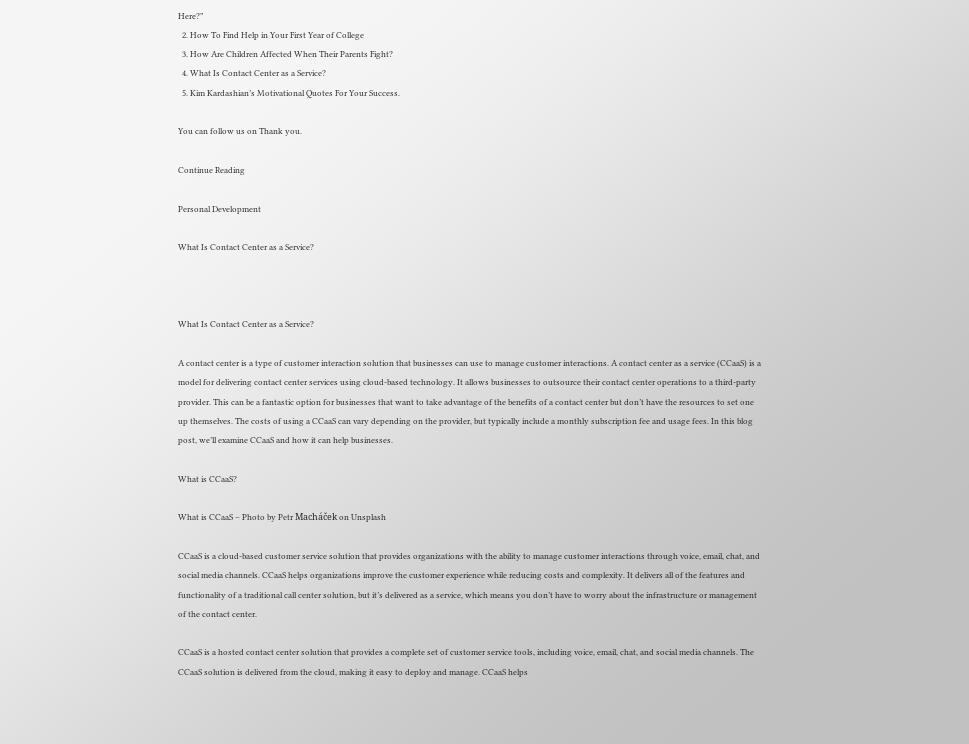Here?”
  2. How To Find Help in Your First Year of College
  3. How Are Children Affected When Their Parents Fight?
  4. What Is Contact Center as a Service?
  5. Kim Kardashian’s Motivational Quotes For Your Success.

You can follow us on Thank you.

Continue Reading

Personal Development

What Is Contact Center as a Service?



What Is Contact Center as a Service?

A contact center is a type of customer interaction solution that businesses can use to manage customer interactions. A contact center as a service (CCaaS) is a model for delivering contact center services using cloud-based technology. It allows businesses to outsource their contact center operations to a third-party provider. This can be a fantastic option for businesses that want to take advantage of the benefits of a contact center but don’t have the resources to set one up themselves. The costs of using a CCaaS can vary depending on the provider, but typically include a monthly subscription fee and usage fees. In this blog post, we’ll examine CCaaS and how it can help businesses.

What is CCaaS?

What is CCaaS – Photo by Petr Macháček on Unsplash

CCaaS is a cloud-based customer service solution that provides organizations with the ability to manage customer interactions through voice, email, chat, and social media channels. CCaaS helps organizations improve the customer experience while reducing costs and complexity. It delivers all of the features and functionality of a traditional call center solution, but it’s delivered as a service, which means you don’t have to worry about the infrastructure or management of the contact center.

CCaaS is a hosted contact center solution that provides a complete set of customer service tools, including voice, email, chat, and social media channels. The CCaaS solution is delivered from the cloud, making it easy to deploy and manage. CCaaS helps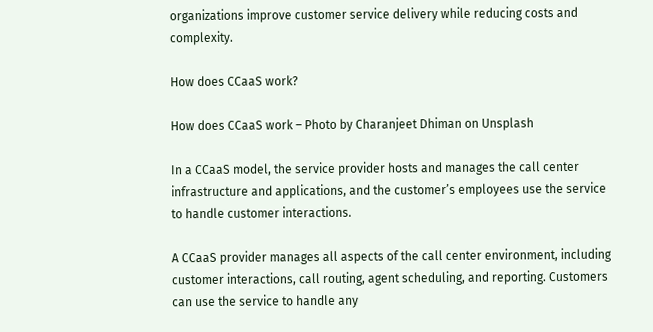organizations improve customer service delivery while reducing costs and complexity.

How does CCaaS work?

How does CCaaS work – Photo by Charanjeet Dhiman on Unsplash

In a CCaaS model, the service provider hosts and manages the call center infrastructure and applications, and the customer’s employees use the service to handle customer interactions.

A CCaaS provider manages all aspects of the call center environment, including customer interactions, call routing, agent scheduling, and reporting. Customers can use the service to handle any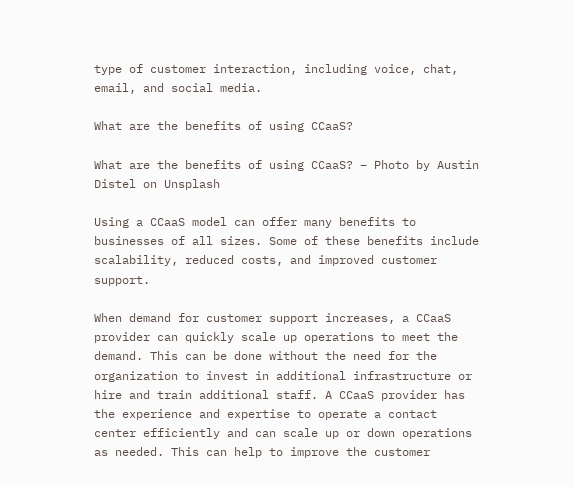type of customer interaction, including voice, chat, email, and social media.

What are the benefits of using CCaaS?

What are the benefits of using CCaaS? – Photo by Austin Distel on Unsplash

Using a CCaaS model can offer many benefits to businesses of all sizes. Some of these benefits include scalability, reduced costs, and improved customer support.

When demand for customer support increases, a CCaaS provider can quickly scale up operations to meet the demand. This can be done without the need for the organization to invest in additional infrastructure or hire and train additional staff. A CCaaS provider has the experience and expertise to operate a contact center efficiently and can scale up or down operations as needed. This can help to improve the customer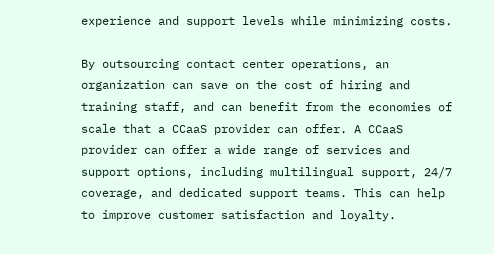experience and support levels while minimizing costs.

By outsourcing contact center operations, an organization can save on the cost of hiring and training staff, and can benefit from the economies of scale that a CCaaS provider can offer. A CCaaS provider can offer a wide range of services and support options, including multilingual support, 24/7 coverage, and dedicated support teams. This can help to improve customer satisfaction and loyalty.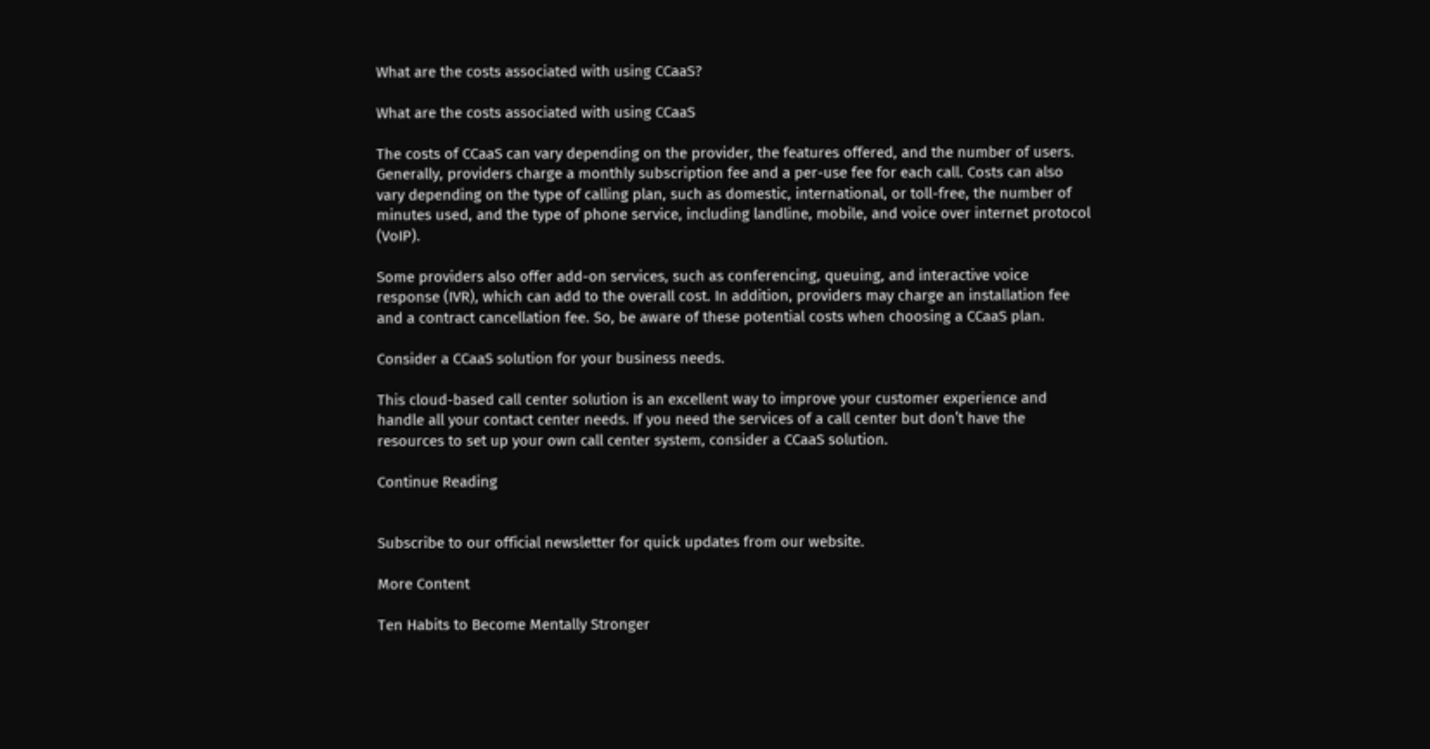What are the costs associated with using CCaaS?

What are the costs associated with using CCaaS

The costs of CCaaS can vary depending on the provider, the features offered, and the number of users. Generally, providers charge a monthly subscription fee and a per-use fee for each call. Costs can also vary depending on the type of calling plan, such as domestic, international, or toll-free, the number of minutes used, and the type of phone service, including landline, mobile, and voice over internet protocol (VoIP).

Some providers also offer add-on services, such as conferencing, queuing, and interactive voice response (IVR), which can add to the overall cost. In addition, providers may charge an installation fee and a contract cancellation fee. So, be aware of these potential costs when choosing a CCaaS plan.

Consider a CCaaS solution for your business needs.

This cloud-based call center solution is an excellent way to improve your customer experience and handle all your contact center needs. If you need the services of a call center but don’t have the resources to set up your own call center system, consider a CCaaS solution.

Continue Reading


Subscribe to our official newsletter for quick updates from our website.

More Content

Ten Habits to Become Mentally Stronger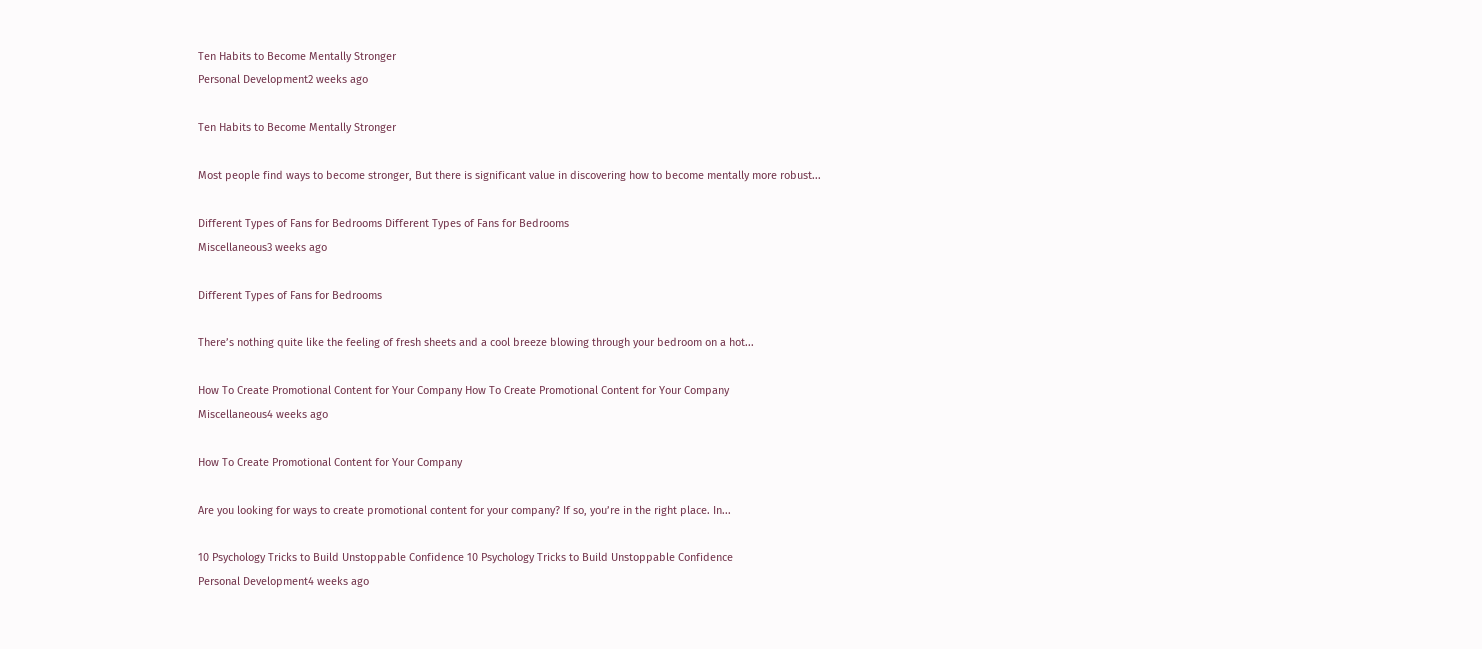Ten Habits to Become Mentally Stronger
Personal Development2 weeks ago

Ten Habits to Become Mentally Stronger

Most people find ways to become stronger, But there is significant value in discovering how to become mentally more robust...

Different Types of Fans for Bedrooms Different Types of Fans for Bedrooms
Miscellaneous3 weeks ago

Different Types of Fans for Bedrooms

There’s nothing quite like the feeling of fresh sheets and a cool breeze blowing through your bedroom on a hot...

How To Create Promotional Content for Your Company How To Create Promotional Content for Your Company
Miscellaneous4 weeks ago

How To Create Promotional Content for Your Company

Are you looking for ways to create promotional content for your company? If so, you’re in the right place. In...

10 Psychology Tricks to Build Unstoppable Confidence 10 Psychology Tricks to Build Unstoppable Confidence
Personal Development4 weeks ago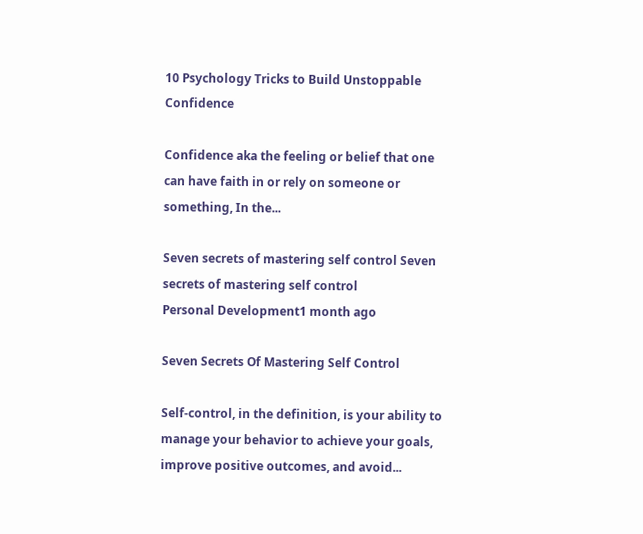10 Psychology Tricks to Build Unstoppable Confidence

Confidence aka the feeling or belief that one can have faith in or rely on someone or something, In the...

Seven secrets of mastering self control Seven secrets of mastering self control
Personal Development1 month ago

Seven Secrets Of Mastering Self Control

Self-control, in the definition, is your ability to manage your behavior to achieve your goals, improve positive outcomes, and avoid...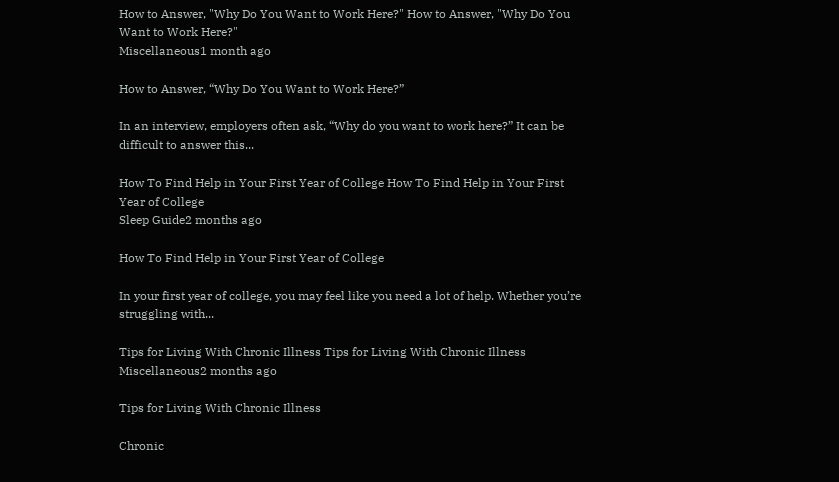How to Answer, "Why Do You Want to Work Here?" How to Answer, "Why Do You Want to Work Here?"
Miscellaneous1 month ago

How to Answer, “Why Do You Want to Work Here?”

In an interview, employers often ask, “Why do you want to work here?” It can be difficult to answer this...

How To Find Help in Your First Year of College How To Find Help in Your First Year of College
Sleep Guide2 months ago

How To Find Help in Your First Year of College

In your first year of college, you may feel like you need a lot of help. Whether you’re struggling with...

Tips for Living With Chronic Illness Tips for Living With Chronic Illness
Miscellaneous2 months ago

Tips for Living With Chronic Illness

Chronic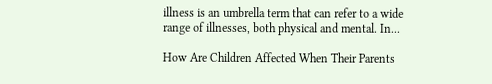illness is an umbrella term that can refer to a wide range of illnesses, both physical and mental. In...

How Are Children Affected When Their Parents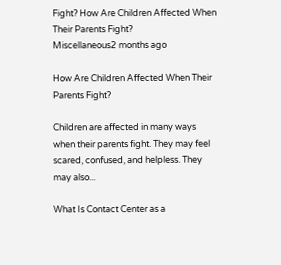Fight? How Are Children Affected When Their Parents Fight?
Miscellaneous2 months ago

How Are Children Affected When Their Parents Fight?

Children are affected in many ways when their parents fight. They may feel scared, confused, and helpless. They may also...

What Is Contact Center as a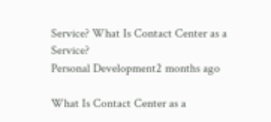Service? What Is Contact Center as a Service?
Personal Development2 months ago

What Is Contact Center as a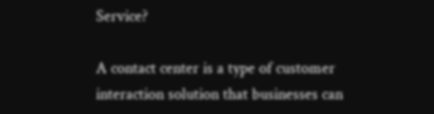Service?

A contact center is a type of customer interaction solution that businesses can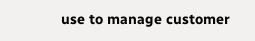use to manage customer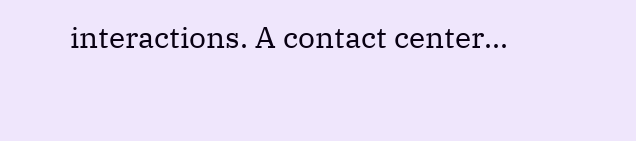interactions. A contact center...